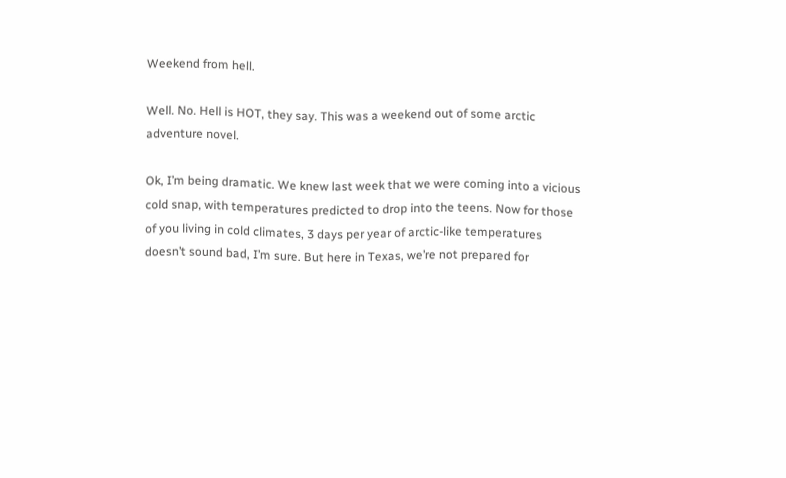Weekend from hell.

Well. No. Hell is HOT, they say. This was a weekend out of some arctic adventure novel.

Ok, I’m being dramatic. We knew last week that we were coming into a vicious cold snap, with temperatures predicted to drop into the teens. Now for those of you living in cold climates, 3 days per year of arctic-like temperatures doesn’t sound bad, I’m sure. But here in Texas, we’re not prepared for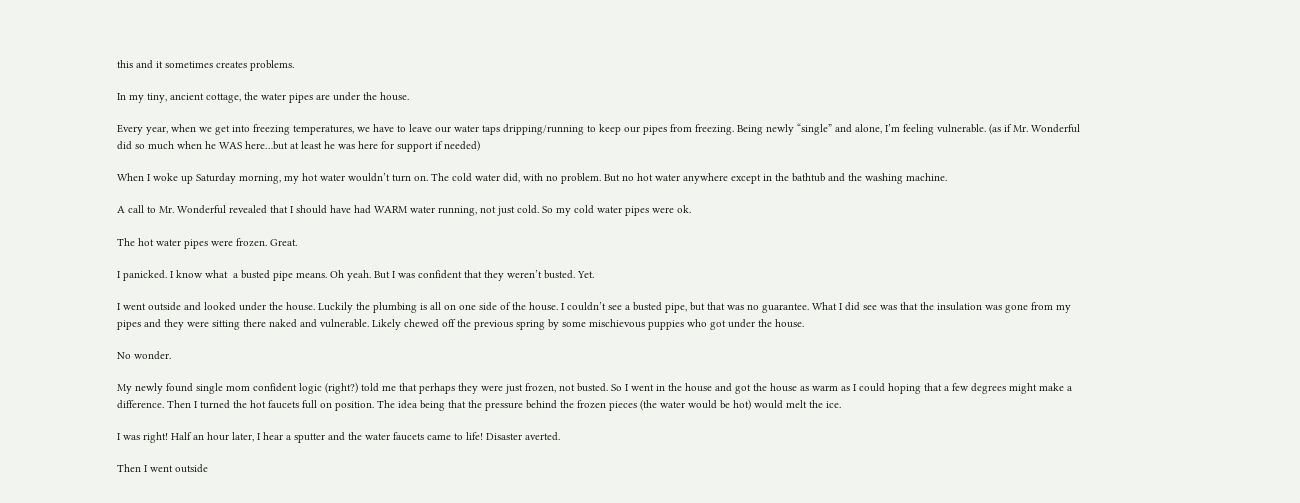this and it sometimes creates problems.

In my tiny, ancient cottage, the water pipes are under the house.

Every year, when we get into freezing temperatures, we have to leave our water taps dripping/running to keep our pipes from freezing. Being newly “single” and alone, I’m feeling vulnerable. (as if Mr. Wonderful did so much when he WAS here…but at least he was here for support if needed)

When I woke up Saturday morning, my hot water wouldn’t turn on. The cold water did, with no problem. But no hot water anywhere except in the bathtub and the washing machine.

A call to Mr. Wonderful revealed that I should have had WARM water running, not just cold. So my cold water pipes were ok.

The hot water pipes were frozen. Great.

I panicked. I know what  a busted pipe means. Oh yeah. But I was confident that they weren’t busted. Yet.

I went outside and looked under the house. Luckily the plumbing is all on one side of the house. I couldn’t see a busted pipe, but that was no guarantee. What I did see was that the insulation was gone from my pipes and they were sitting there naked and vulnerable. Likely chewed off the previous spring by some mischievous puppies who got under the house.

No wonder.

My newly found single mom confident logic (right?) told me that perhaps they were just frozen, not busted. So I went in the house and got the house as warm as I could hoping that a few degrees might make a difference. Then I turned the hot faucets full on position. The idea being that the pressure behind the frozen pieces (the water would be hot) would melt the ice.

I was right! Half an hour later, I hear a sputter and the water faucets came to life! Disaster averted.

Then I went outside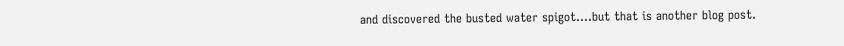and discovered the busted water spigot….but that is another blog post.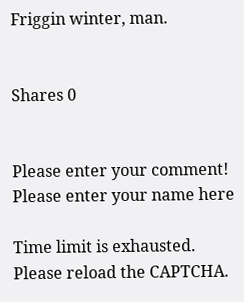Friggin winter, man.


Shares 0


Please enter your comment!
Please enter your name here

Time limit is exhausted. Please reload the CAPTCHA.